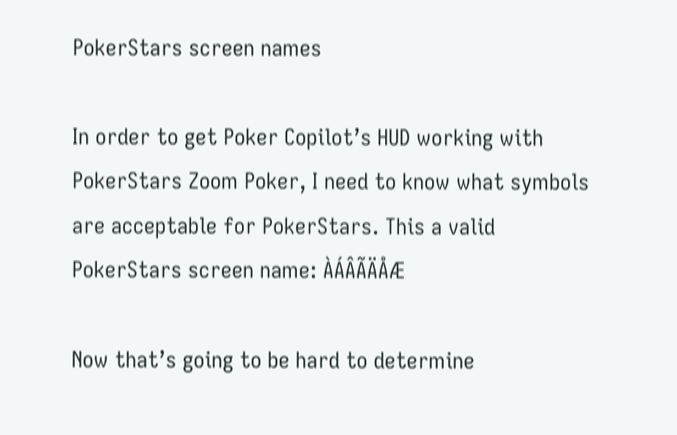PokerStars screen names

In order to get Poker Copilot’s HUD working with PokerStars Zoom Poker, I need to know what symbols are acceptable for PokerStars. This a valid PokerStars screen name: ÀÁÂÃÄÅÆ

Now that’s going to be hard to determine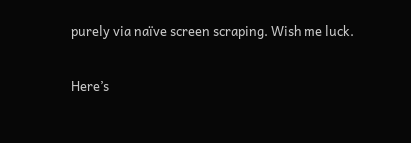purely via naïve screen scraping. Wish me luck.

Here’s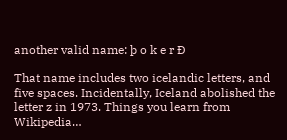another valid name: þ o k e r Ð

That name includes two icelandic letters, and five spaces. Incidentally, Iceland abolished the letter z in 1973. Things you learn from Wikipedia…